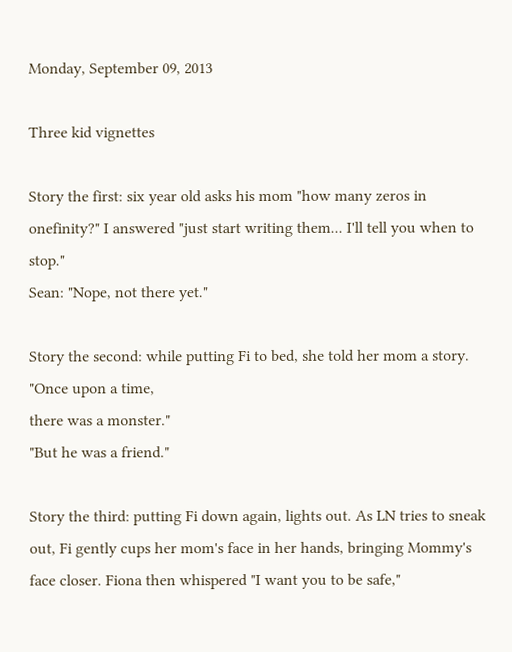Monday, September 09, 2013

Three kid vignettes

Story the first: six year old asks his mom "how many zeros in onefinity?" I answered "just start writing them... I'll tell you when to stop."
Sean: "Nope, not there yet."

Story the second: while putting Fi to bed, she told her mom a story.
"Once upon a time,
there was a monster."
"But he was a friend."

Story the third: putting Fi down again, lights out. As LN tries to sneak out, Fi gently cups her mom's face in her hands, bringing Mommy's face closer. Fiona then whispered "I want you to be safe,"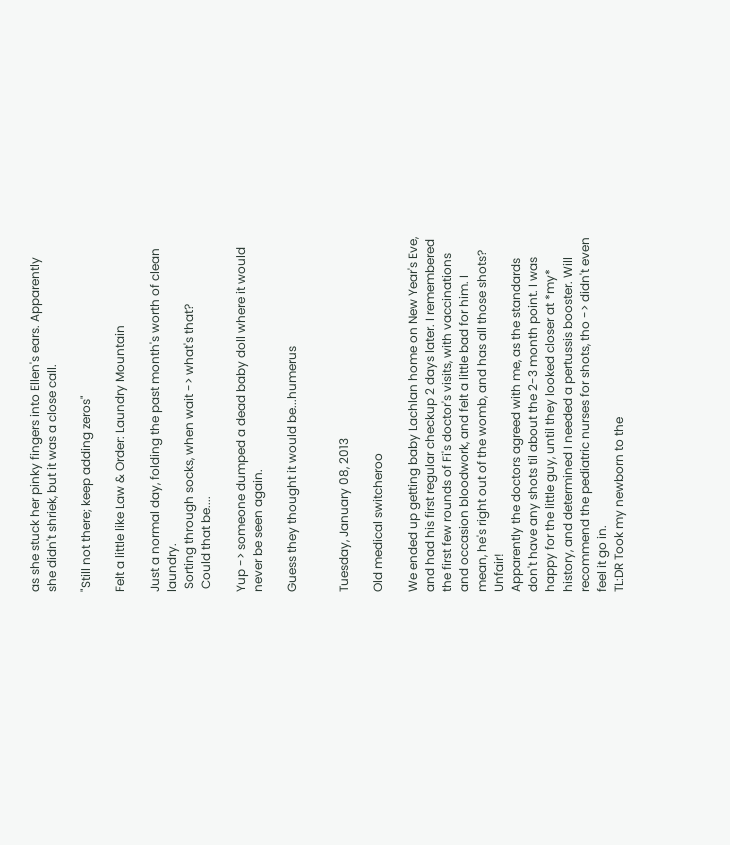as she stuck her pinky fingers into Ellen's ears. Apparently she didn't shriek, but it was a close call.

"Still not there; keep adding zeros"

Felt a little like Law & Order: Laundry Mountain

Just a normal day, folding the past month's worth of clean laundry.
 Sorting through socks, when wait -> what's that?
 Could that be....

Yup -> someone dumped a dead baby doll where it would never be seen again.

Guess they thought it would be...humerus


Tuesday, January 08, 2013

Old medical switcheroo

We ended up getting baby Lachlan home on New Year's Eve, and had his first regular checkup 2 days later. I remembered the first few rounds of Fi's doctor's visits, with vaccinations and occasion bloodwork, and felt a little bad for him. I mean, he's right out of the womb, and has all those shots? Unfair!
Apparently the doctors agreed with me, as the standards don't have any shots til about the 2-3 month point. I was happy for the little guy, until they looked closer at *my* history, and determined I needed a pertussis booster. Will recommend the pediatric nurses for shots, tho -> didn't even feel it go in.
TL:DR Took my newborn to the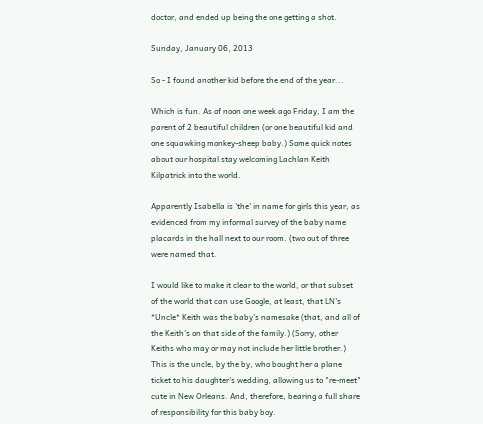doctor, and ended up being the one getting a shot.

Sunday, January 06, 2013

So - I found another kid before the end of the year...

Which is fun. As of noon one week ago Friday, I am the parent of 2 beautiful children (or one beautiful kid and one squawking monkey-sheep baby.) Some quick notes about our hospital stay welcoming Lachlan Keith Kilpatrick into the world.

Apparently Isabella is 'the' in name for girls this year, as evidenced from my informal survey of the baby name placards in the hall next to our room. (two out of three were named that.

I would like to make it clear to the world, or that subset of the world that can use Google, at least, that LN's *Uncle* Keith was the baby's namesake (that, and all of the Keith's on that side of the family.) (Sorry, other Keiths who may or may not include her little brother.) This is the uncle, by the by, who bought her a plane ticket to his daughter's wedding, allowing us to "re-meet" cute in New Orleans. And, therefore, bearing a full share of responsibility for this baby boy.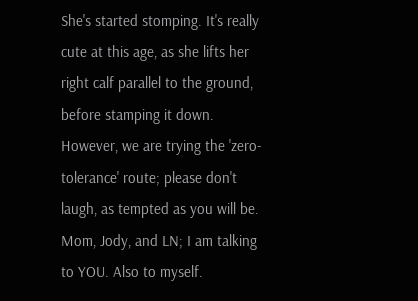She's started stomping. It's really cute at this age, as she lifts her right calf parallel to the ground, before stamping it down. However, we are trying the 'zero-tolerance' route; please don't laugh, as tempted as you will be. Mom, Jody, and LN; I am talking to YOU. Also to myself.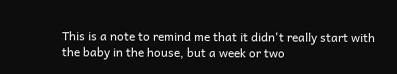This is a note to remind me that it didn't really start with the baby in the house, but a week or two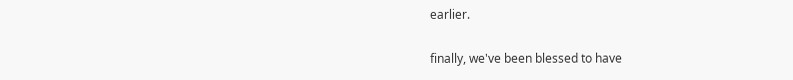earlier.

finally, we've been blessed to have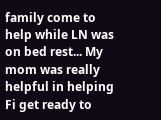family come to help while LN was on bed rest... My mom was really helpful in helping Fi get ready to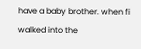have a baby brother. when fi walked into the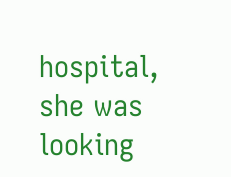hospital, she was looking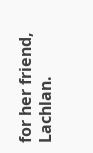for her friend, Lachlan.